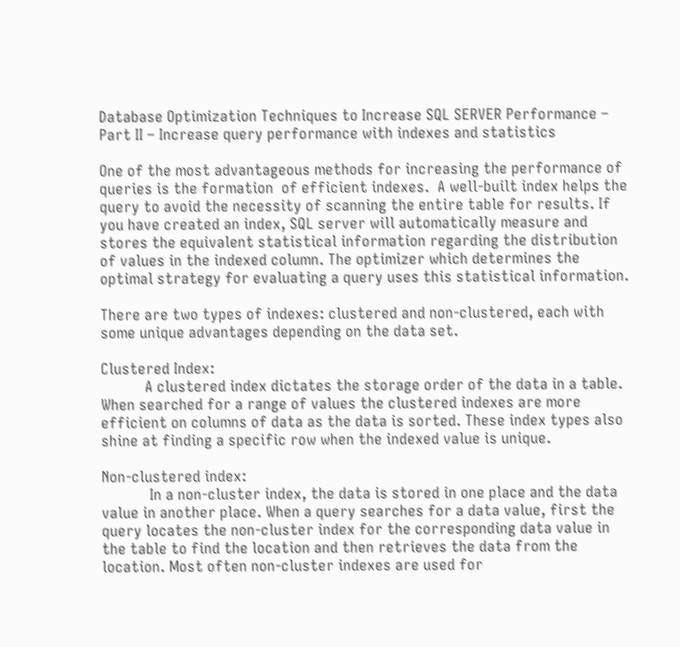Database Optimization Techniques to Increase SQL SERVER Performance – Part II – Increase query performance with indexes and statistics

One of the most advantageous methods for increasing the performance of queries is the formation  of efficient indexes.  A well-built index helps the query to avoid the necessity of scanning the entire table for results. If you have created an index, SQL server will automatically measure and stores the equivalent statistical information regarding the distribution of values in the indexed column. The optimizer which determines the optimal strategy for evaluating a query uses this statistical information.

There are two types of indexes: clustered and non-clustered, each with some unique advantages depending on the data set.

Clustered Index:
           A clustered index dictates the storage order of the data in a table. When searched for a range of values the clustered indexes are more efficient on columns of data as the data is sorted. These index types also shine at finding a specific row when the indexed value is unique.

Non-clustered index:
            In a non-cluster index, the data is stored in one place and the data value in another place. When a query searches for a data value, first the query locates the non-cluster index for the corresponding data value in the table to find the location and then retrieves the data from the location. Most often non-cluster indexes are used for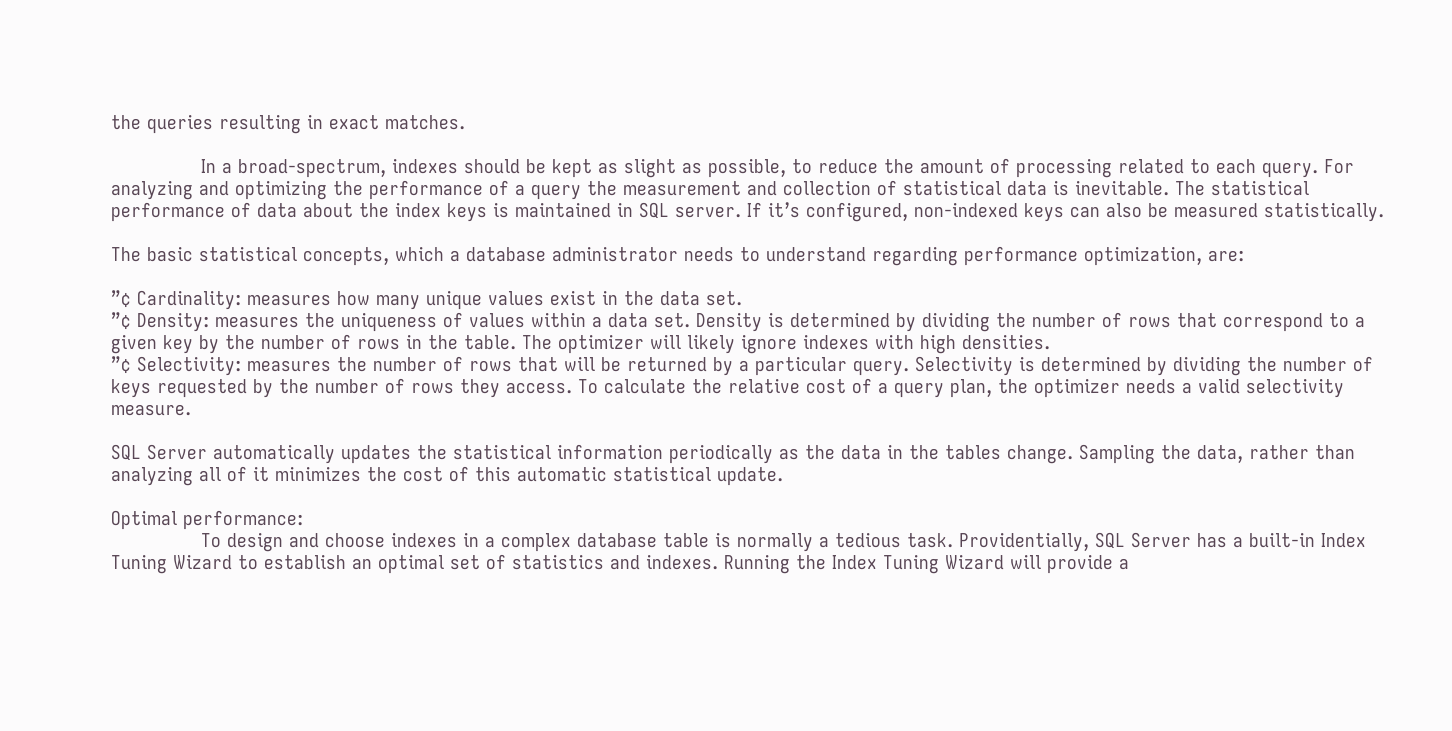the queries resulting in exact matches.

               In a broad-spectrum, indexes should be kept as slight as possible, to reduce the amount of processing related to each query. For analyzing and optimizing the performance of a query the measurement and collection of statistical data is inevitable. The statistical performance of data about the index keys is maintained in SQL server. If it’s configured, non-indexed keys can also be measured statistically.

The basic statistical concepts, which a database administrator needs to understand regarding performance optimization, are:

”¢ Cardinality: measures how many unique values exist in the data set.
”¢ Density: measures the uniqueness of values within a data set. Density is determined by dividing the number of rows that correspond to a given key by the number of rows in the table. The optimizer will likely ignore indexes with high densities.
”¢ Selectivity: measures the number of rows that will be returned by a particular query. Selectivity is determined by dividing the number of keys requested by the number of rows they access. To calculate the relative cost of a query plan, the optimizer needs a valid selectivity measure.

SQL Server automatically updates the statistical information periodically as the data in the tables change. Sampling the data, rather than analyzing all of it minimizes the cost of this automatic statistical update.

Optimal performance:
               To design and choose indexes in a complex database table is normally a tedious task. Providentially, SQL Server has a built-in Index Tuning Wizard to establish an optimal set of statistics and indexes. Running the Index Tuning Wizard will provide a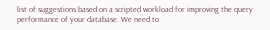list of suggestions based on a scripted workload for improving the query performance of your database. We need to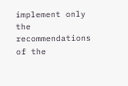implement only the recommendations of the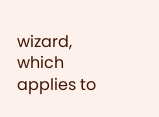wizard, which applies to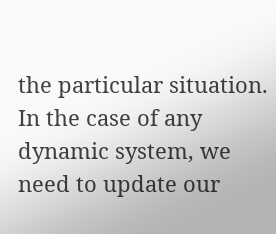the particular situation. In the case of any dynamic system, we need to update our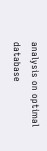analysis on optimal database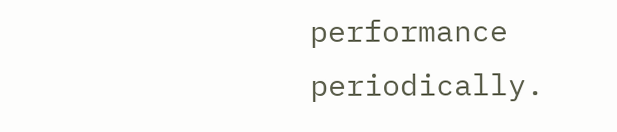performance periodically.